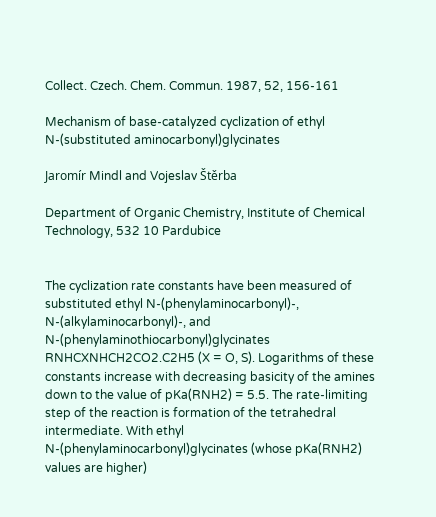Collect. Czech. Chem. Commun. 1987, 52, 156-161

Mechanism of base-catalyzed cyclization of ethyl N-(substituted aminocarbonyl)glycinates

Jaromír Mindl and Vojeslav Štěrba

Department of Organic Chemistry, Institute of Chemical Technology, 532 10 Pardubice


The cyclization rate constants have been measured of substituted ethyl N-(phenylaminocarbonyl)-, N-(alkylaminocarbonyl)-, and N-(phenylaminothiocarbonyl)glycinates RNHCXNHCH2CO2.C2H5 (X = O, S). Logarithms of these constants increase with decreasing basicity of the amines down to the value of pKa(RNH2) = 5.5. The rate-limiting step of the reaction is formation of the tetrahedral intermediate. With ethyl N-(phenylaminocarbonyl)glycinates (whose pKa(RNH2) values are higher)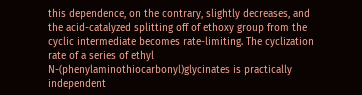this dependence, on the contrary, slightly decreases, and the acid-catalyzed splitting off of ethoxy group from the cyclic intermediate becomes rate-limiting. The cyclization rate of a series of ethyl N-(phenylaminothiocarbonyl)glycinates is practically independent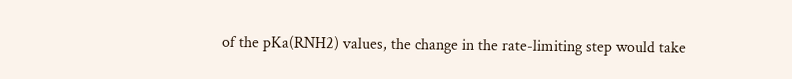of the pKa(RNH2) values, the change in the rate-limiting step would take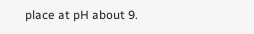place at pH about 9.